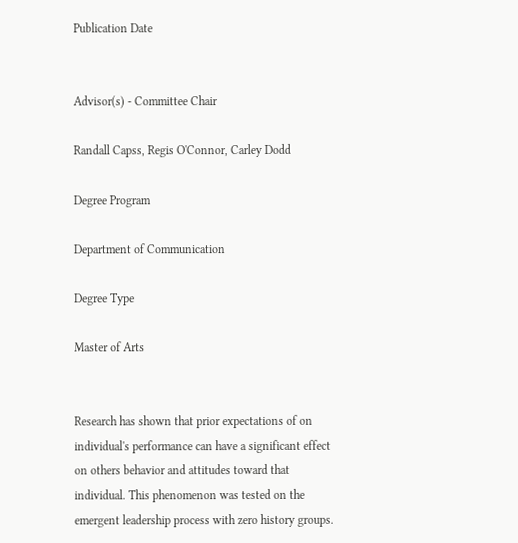Publication Date


Advisor(s) - Committee Chair

Randall Capss, Regis O'Connor, Carley Dodd

Degree Program

Department of Communication

Degree Type

Master of Arts


Research has shown that prior expectations of on individual's performance can have a significant effect on others behavior and attitudes toward that individual. This phenomenon was tested on the emergent leadership process with zero history groups.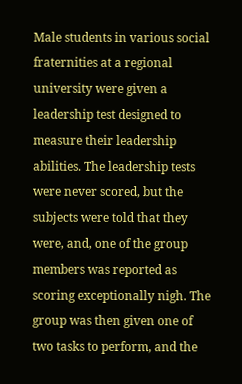Male students in various social fraternities at a regional university were given a leadership test designed to measure their leadership abilities. The leadership tests were never scored, but the subjects were told that they were, and, one of the group members was reported as scoring exceptionally nigh. The group was then given one of two tasks to perform, and the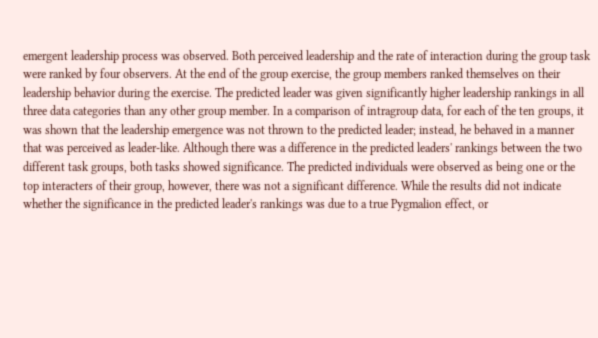emergent leadership process was observed. Both perceived leadership and the rate of interaction during the group task were ranked by four observers. At the end of the group exercise, the group members ranked themselves on their leadership behavior during the exercise. The predicted leader was given significantly higher leadership rankings in all three data categories than any other group member. In a comparison of intragroup data, for each of the ten groups, it was shown that the leadership emergence was not thrown to the predicted leader; instead, he behaved in a manner that was perceived as leader-like. Although there was a difference in the predicted leaders' rankings between the two different task groups, both tasks showed significance. The predicted individuals were observed as being one or the top interacters of their group, however, there was not a significant difference. While the results did not indicate whether the significance in the predicted leader's rankings was due to a true Pygmalion effect, or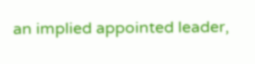an implied appointed leader,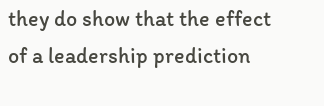they do show that the effect of a leadership prediction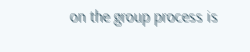on the group process is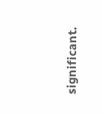significant.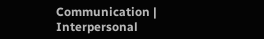Communication | Interpersonal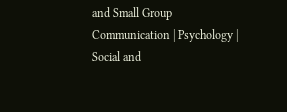and Small Group Communication | Psychology | Social and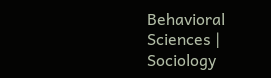Behavioral Sciences | Sociology